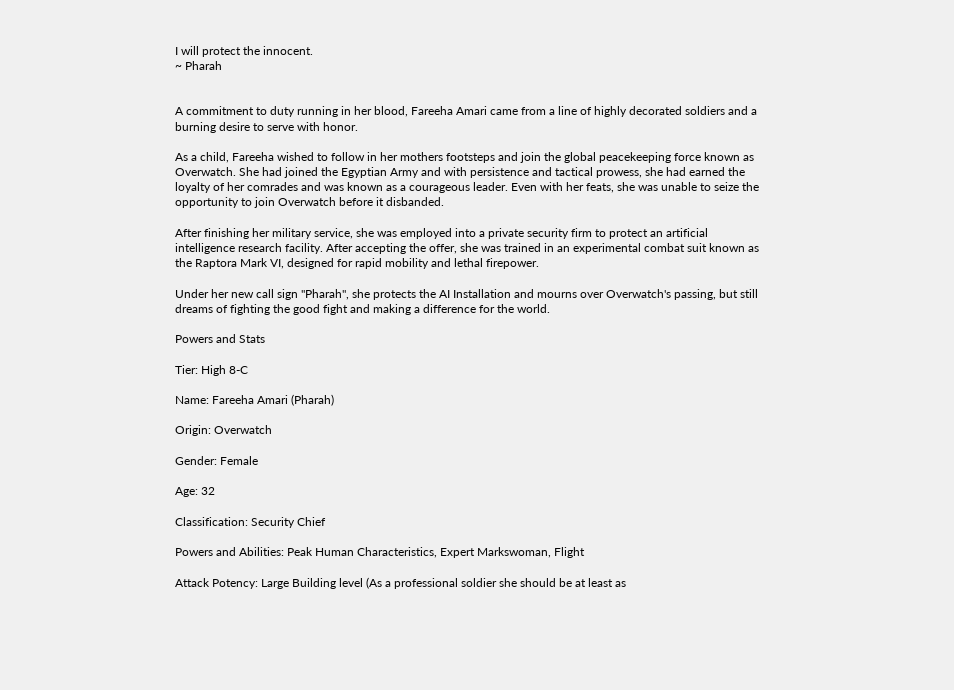I will protect the innocent.
~ Pharah


A commitment to duty running in her blood, Fareeha Amari came from a line of highly decorated soldiers and a burning desire to serve with honor.

As a child, Fareeha wished to follow in her mothers footsteps and join the global peacekeeping force known as Overwatch. She had joined the Egyptian Army and with persistence and tactical prowess, she had earned the loyalty of her comrades and was known as a courageous leader. Even with her feats, she was unable to seize the opportunity to join Overwatch before it disbanded.

After finishing her military service, she was employed into a private security firm to protect an artificial intelligence research facility. After accepting the offer, she was trained in an experimental combat suit known as the Raptora Mark VI, designed for rapid mobility and lethal firepower.

Under her new call sign "Pharah", she protects the AI Installation and mourns over Overwatch's passing, but still dreams of fighting the good fight and making a difference for the world.

Powers and Stats

Tier: High 8-C

Name: Fareeha Amari (Pharah)

Origin: Overwatch

Gender: Female

Age: 32

Classification: Security Chief

Powers and Abilities: Peak Human Characteristics, Expert Markswoman, Flight

Attack Potency: Large Building level (As a professional soldier she should be at least as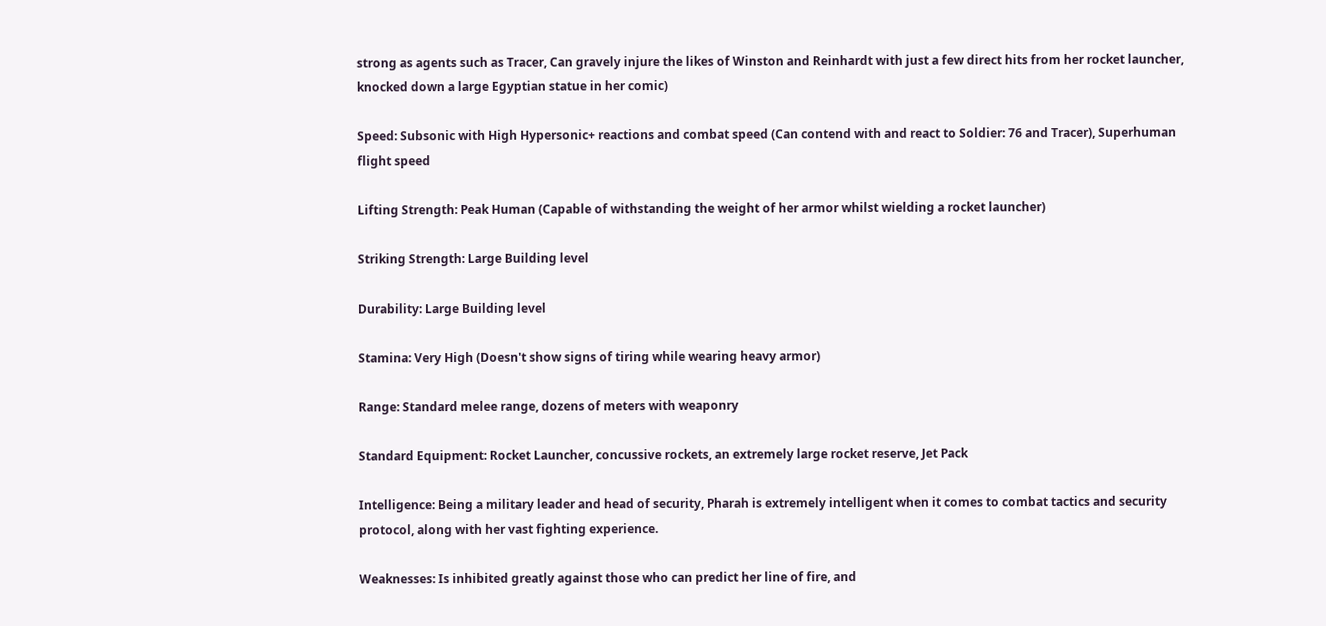strong as agents such as Tracer, Can gravely injure the likes of Winston and Reinhardt with just a few direct hits from her rocket launcher, knocked down a large Egyptian statue in her comic)

Speed: Subsonic with High Hypersonic+ reactions and combat speed (Can contend with and react to Soldier: 76 and Tracer), Superhuman flight speed

Lifting Strength: Peak Human (Capable of withstanding the weight of her armor whilst wielding a rocket launcher)

Striking Strength: Large Building level

Durability: Large Building level

Stamina: Very High (Doesn't show signs of tiring while wearing heavy armor)

Range: Standard melee range, dozens of meters with weaponry

Standard Equipment: Rocket Launcher, concussive rockets, an extremely large rocket reserve, Jet Pack

Intelligence: Being a military leader and head of security, Pharah is extremely intelligent when it comes to combat tactics and security protocol, along with her vast fighting experience.

Weaknesses: Is inhibited greatly against those who can predict her line of fire, and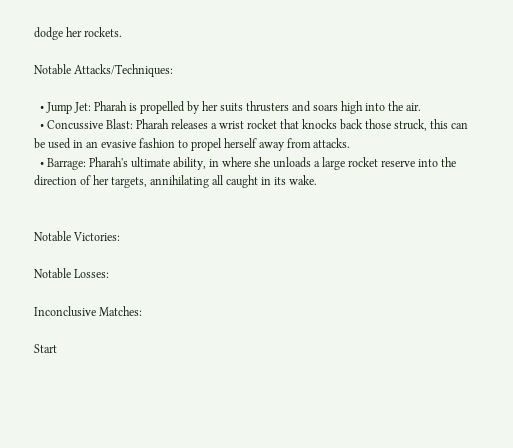dodge her rockets.

Notable Attacks/Techniques:

  • Jump Jet: Pharah is propelled by her suits thrusters and soars high into the air.
  • Concussive Blast: Pharah releases a wrist rocket that knocks back those struck, this can be used in an evasive fashion to propel herself away from attacks.
  • Barrage: Pharah's ultimate ability, in where she unloads a large rocket reserve into the direction of her targets, annihilating all caught in its wake.


Notable Victories:

Notable Losses:

Inconclusive Matches:

Start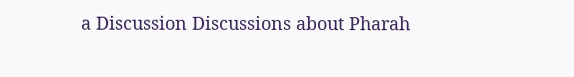a Discussion Discussions about Pharah